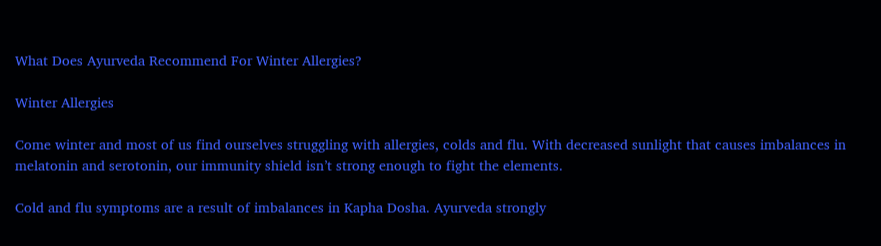What Does Ayurveda Recommend For Winter Allergies?

Winter Allergies

Come winter and most of us find ourselves struggling with allergies, colds and flu. With decreased sunlight that causes imbalances in melatonin and serotonin, our immunity shield isn’t strong enough to fight the elements.

Cold and flu symptoms are a result of imbalances in Kapha Dosha. Ayurveda strongly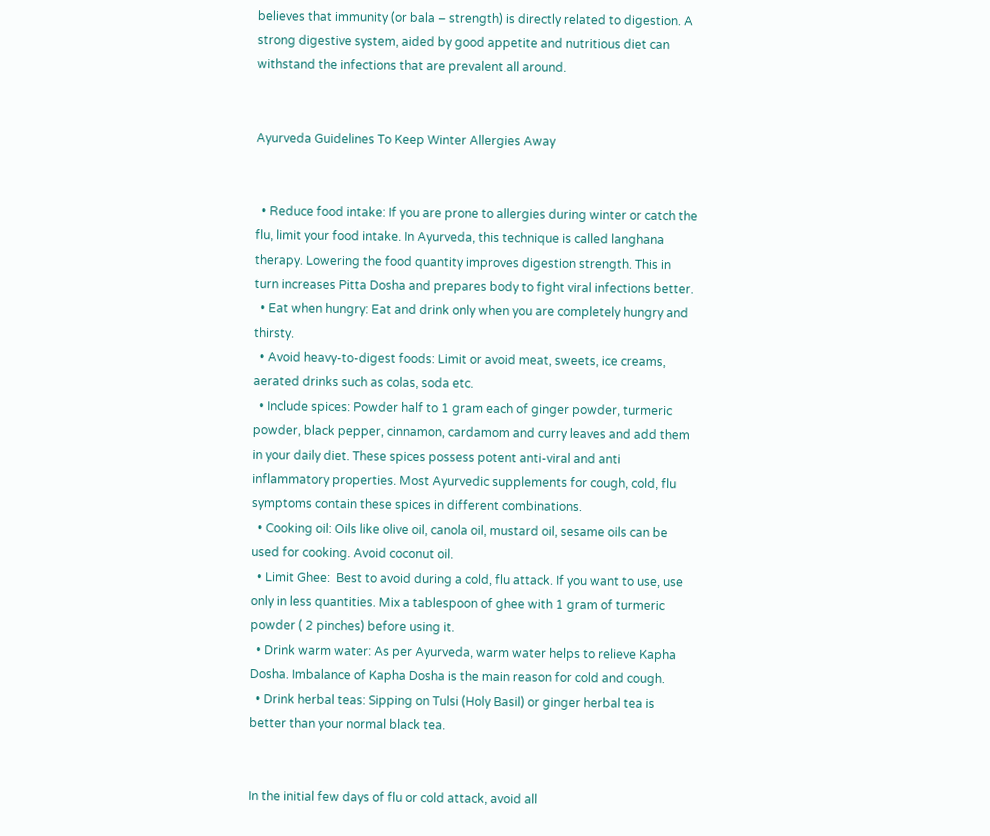believes that immunity (or bala – strength) is directly related to digestion. A strong digestive system, aided by good appetite and nutritious diet can  withstand the infections that are prevalent all around.


Ayurveda Guidelines To Keep Winter Allergies Away


  • Reduce food intake: If you are prone to allergies during winter or catch the flu, limit your food intake. In Ayurveda, this technique is called langhana therapy. Lowering the food quantity improves digestion strength. This in turn increases Pitta Dosha and prepares body to fight viral infections better.
  • Eat when hungry: Eat and drink only when you are completely hungry and thirsty.
  • Avoid heavy-to-digest foods: Limit or avoid meat, sweets, ice creams, aerated drinks such as colas, soda etc.
  • Include spices: Powder half to 1 gram each of ginger powder, turmeric powder, black pepper, cinnamon, cardamom and curry leaves and add them in your daily diet. These spices possess potent anti-viral and anti inflammatory properties. Most Ayurvedic supplements for cough, cold, flu symptoms contain these spices in different combinations.
  • Cooking oil: Oils like olive oil, canola oil, mustard oil, sesame oils can be used for cooking. Avoid coconut oil.
  • Limit Ghee:  Best to avoid during a cold, flu attack. If you want to use, use only in less quantities. Mix a tablespoon of ghee with 1 gram of turmeric powder ( 2 pinches) before using it.
  • Drink warm water: As per Ayurveda, warm water helps to relieve Kapha Dosha. Imbalance of Kapha Dosha is the main reason for cold and cough.
  • Drink herbal teas: Sipping on Tulsi (Holy Basil) or ginger herbal tea is better than your normal black tea.


In the initial few days of flu or cold attack, avoid all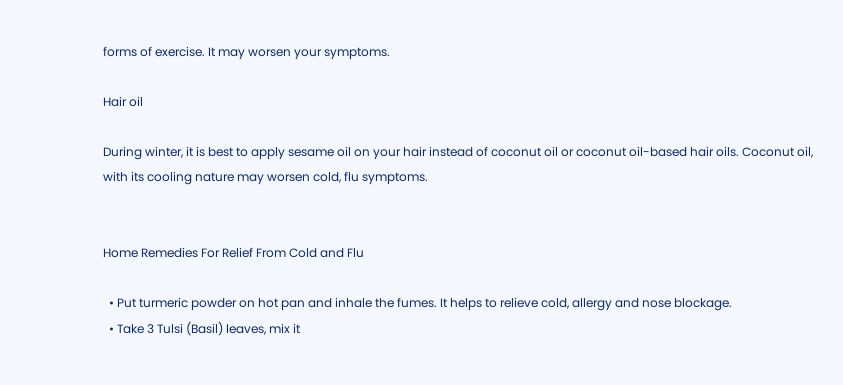forms of exercise. It may worsen your symptoms.

Hair oil

During winter, it is best to apply sesame oil on your hair instead of coconut oil or coconut oil-based hair oils. Coconut oil, with its cooling nature may worsen cold, flu symptoms.


Home Remedies For Relief From Cold and Flu

  • Put turmeric powder on hot pan and inhale the fumes. It helps to relieve cold, allergy and nose blockage.
  • Take 3 Tulsi (Basil) leaves, mix it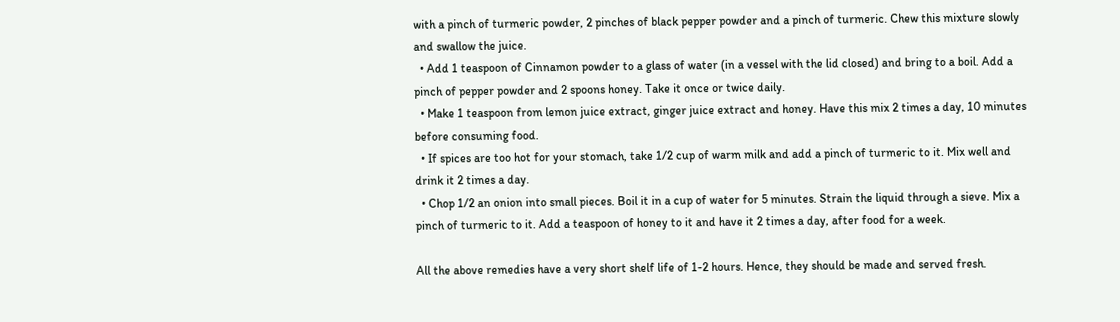with a pinch of turmeric powder, 2 pinches of black pepper powder and a pinch of turmeric. Chew this mixture slowly and swallow the juice.
  • Add 1 teaspoon of Cinnamon powder to a glass of water (in a vessel with the lid closed) and bring to a boil. Add a pinch of pepper powder and 2 spoons honey. Take it once or twice daily.
  • Make 1 teaspoon from lemon juice extract, ginger juice extract and honey. Have this mix 2 times a day, 10 minutes before consuming food.
  • If spices are too hot for your stomach, take 1/2 cup of warm milk and add a pinch of turmeric to it. Mix well and drink it 2 times a day.
  • Chop 1/2 an onion into small pieces. Boil it in a cup of water for 5 minutes. Strain the liquid through a sieve. Mix a pinch of turmeric to it. Add a teaspoon of honey to it and have it 2 times a day, after food for a week.

All the above remedies have a very short shelf life of 1-2 hours. Hence, they should be made and served fresh.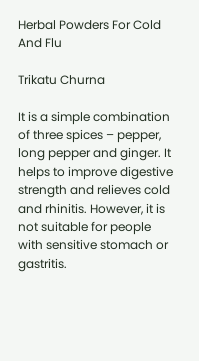Herbal Powders For Cold And Flu

Trikatu Churna

It is a simple combination of three spices – pepper, long pepper and ginger. It helps to improve digestive strength and relieves cold and rhinitis. However, it is not suitable for people with sensitive stomach or gastritis.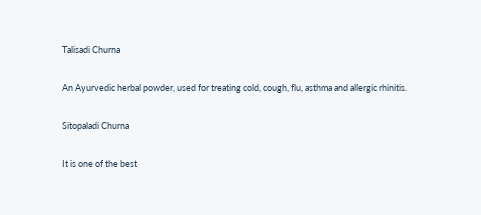Talisadi Churna

An Ayurvedic herbal powder, used for treating cold, cough, flu, asthma and allergic rhinitis.

Sitopaladi Churna

It is one of the best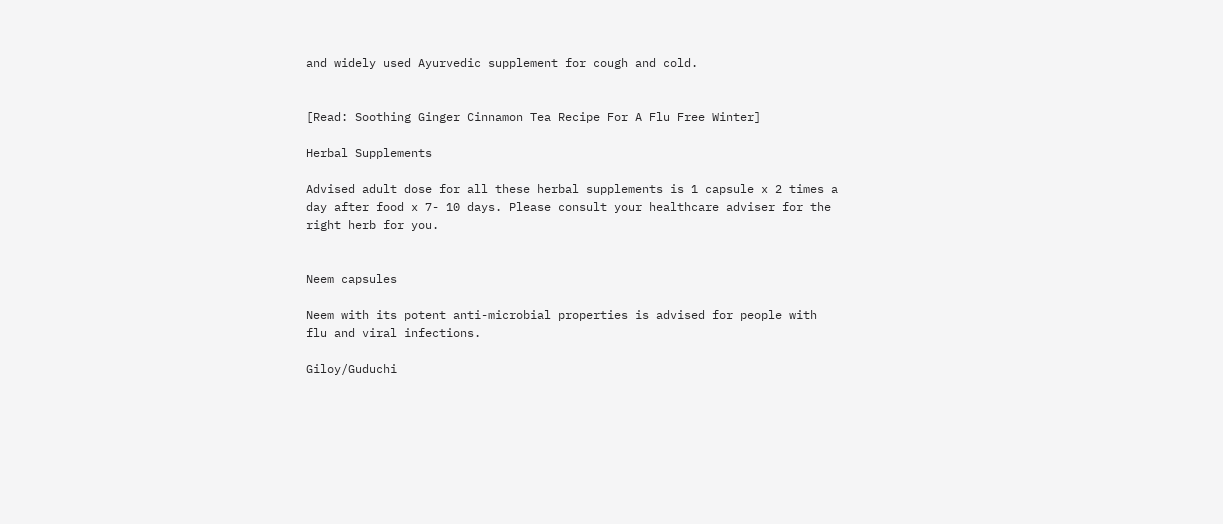and widely used Ayurvedic supplement for cough and cold.


[Read: Soothing Ginger Cinnamon Tea Recipe For A Flu Free Winter]

Herbal Supplements

Advised adult dose for all these herbal supplements is 1 capsule x 2 times a day after food x 7- 10 days. Please consult your healthcare adviser for the right herb for you.


Neem capsules

Neem with its potent anti-microbial properties is advised for people with flu and viral infections.

Giloy/Guduchi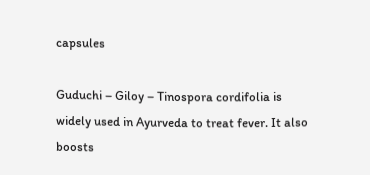capsules

Guduchi – Giloy – Tinospora cordifolia is widely used in Ayurveda to treat fever. It also boosts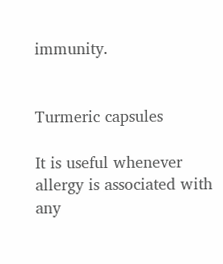immunity.


Turmeric capsules

It is useful whenever allergy is associated with any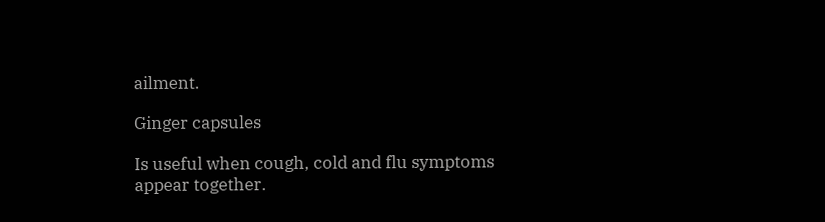ailment.

Ginger capsules

Is useful when cough, cold and flu symptoms appear together.